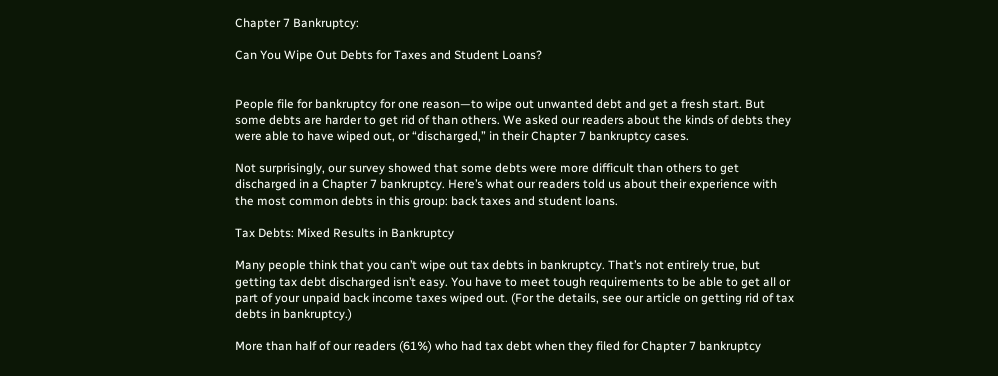Chapter 7 Bankruptcy:

Can You Wipe Out Debts for Taxes and Student Loans?


People file for bankruptcy for one reason—to wipe out unwanted debt and get a fresh start. But some debts are harder to get rid of than others. We asked our readers about the kinds of debts they were able to have wiped out, or “discharged,” in their Chapter 7 bankruptcy cases.

Not surprisingly, our survey showed that some debts were more difficult than others to get discharged in a Chapter 7 bankruptcy. Here’s what our readers told us about their experience with the most common debts in this group: back taxes and student loans.

Tax Debts: Mixed Results in Bankruptcy

Many people think that you can’t wipe out tax debts in bankruptcy. That’s not entirely true, but getting tax debt discharged isn’t easy. You have to meet tough requirements to be able to get all or part of your unpaid back income taxes wiped out. (For the details, see our article on getting rid of tax debts in bankruptcy.)

More than half of our readers (61%) who had tax debt when they filed for Chapter 7 bankruptcy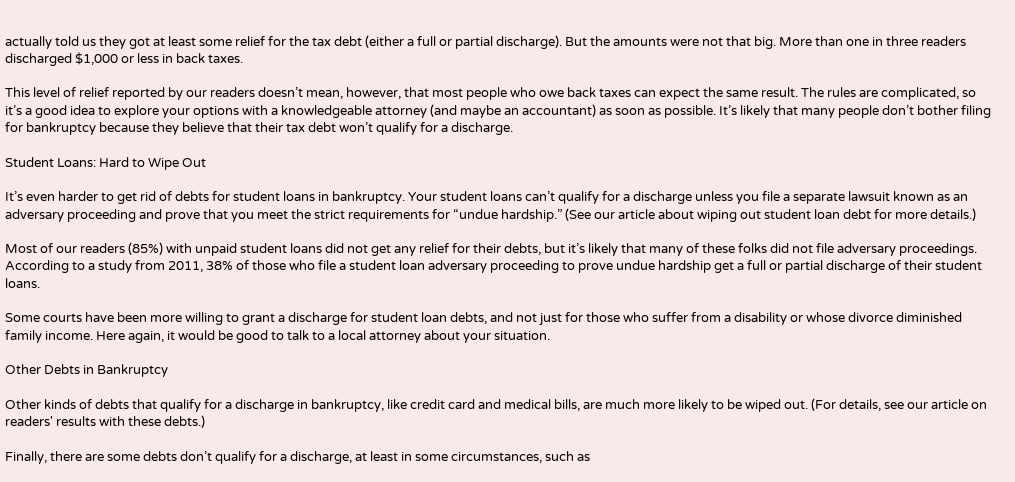actually told us they got at least some relief for the tax debt (either a full or partial discharge). But the amounts were not that big. More than one in three readers discharged $1,000 or less in back taxes.

This level of relief reported by our readers doesn’t mean, however, that most people who owe back taxes can expect the same result. The rules are complicated, so it’s a good idea to explore your options with a knowledgeable attorney (and maybe an accountant) as soon as possible. It’s likely that many people don’t bother filing for bankruptcy because they believe that their tax debt won’t qualify for a discharge.

Student Loans: Hard to Wipe Out

It’s even harder to get rid of debts for student loans in bankruptcy. Your student loans can’t qualify for a discharge unless you file a separate lawsuit known as an adversary proceeding and prove that you meet the strict requirements for “undue hardship.” (See our article about wiping out student loan debt for more details.)

Most of our readers (85%) with unpaid student loans did not get any relief for their debts, but it’s likely that many of these folks did not file adversary proceedings. According to a study from 2011, 38% of those who file a student loan adversary proceeding to prove undue hardship get a full or partial discharge of their student loans.

Some courts have been more willing to grant a discharge for student loan debts, and not just for those who suffer from a disability or whose divorce diminished family income. Here again, it would be good to talk to a local attorney about your situation.

Other Debts in Bankruptcy

Other kinds of debts that qualify for a discharge in bankruptcy, like credit card and medical bills, are much more likely to be wiped out. (For details, see our article on readers' results with these debts.)

Finally, there are some debts don’t qualify for a discharge, at least in some circumstances, such as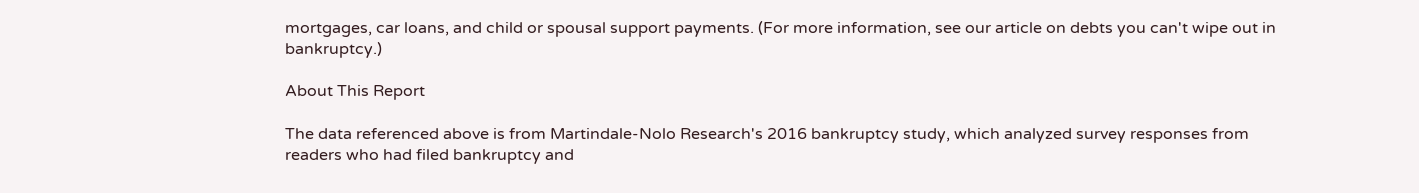mortgages, car loans, and child or spousal support payments. (For more information, see our article on debts you can't wipe out in bankruptcy.)

About This Report

The data referenced above is from Martindale-Nolo Research's 2016 bankruptcy study, which analyzed survey responses from readers who had filed bankruptcy and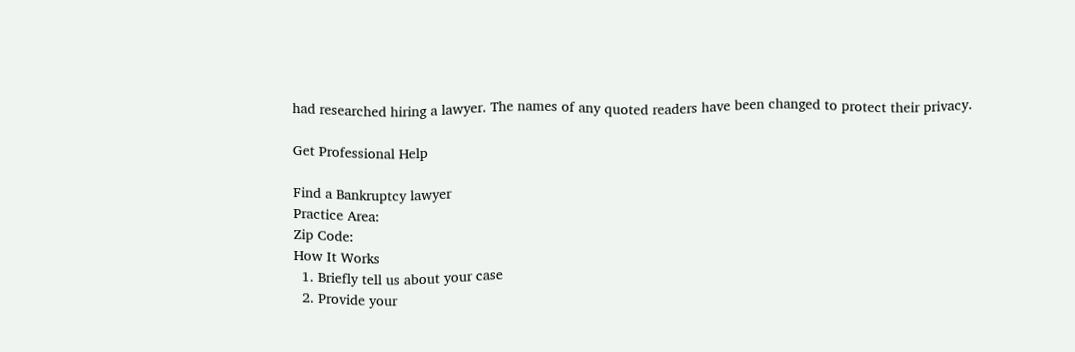had researched hiring a lawyer. The names of any quoted readers have been changed to protect their privacy.

Get Professional Help

Find a Bankruptcy lawyer
Practice Area:
Zip Code:
How It Works
  1. Briefly tell us about your case
  2. Provide your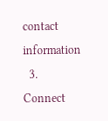contact information
  3. Connect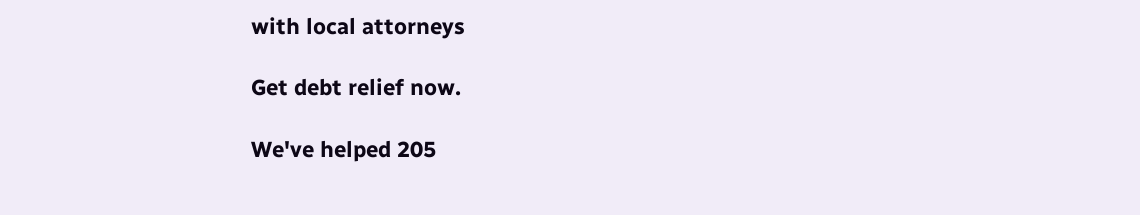with local attorneys

Get debt relief now.

We've helped 205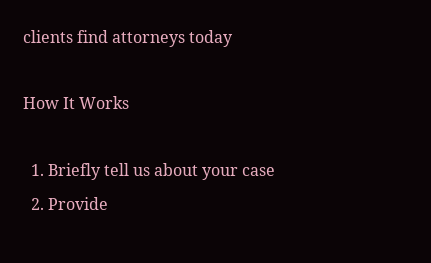clients find attorneys today

How It Works

  1. Briefly tell us about your case
  2. Provide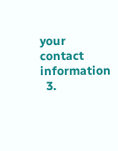your contact information
  3.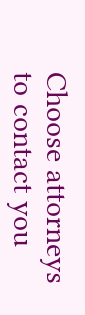Choose attorneys to contact you